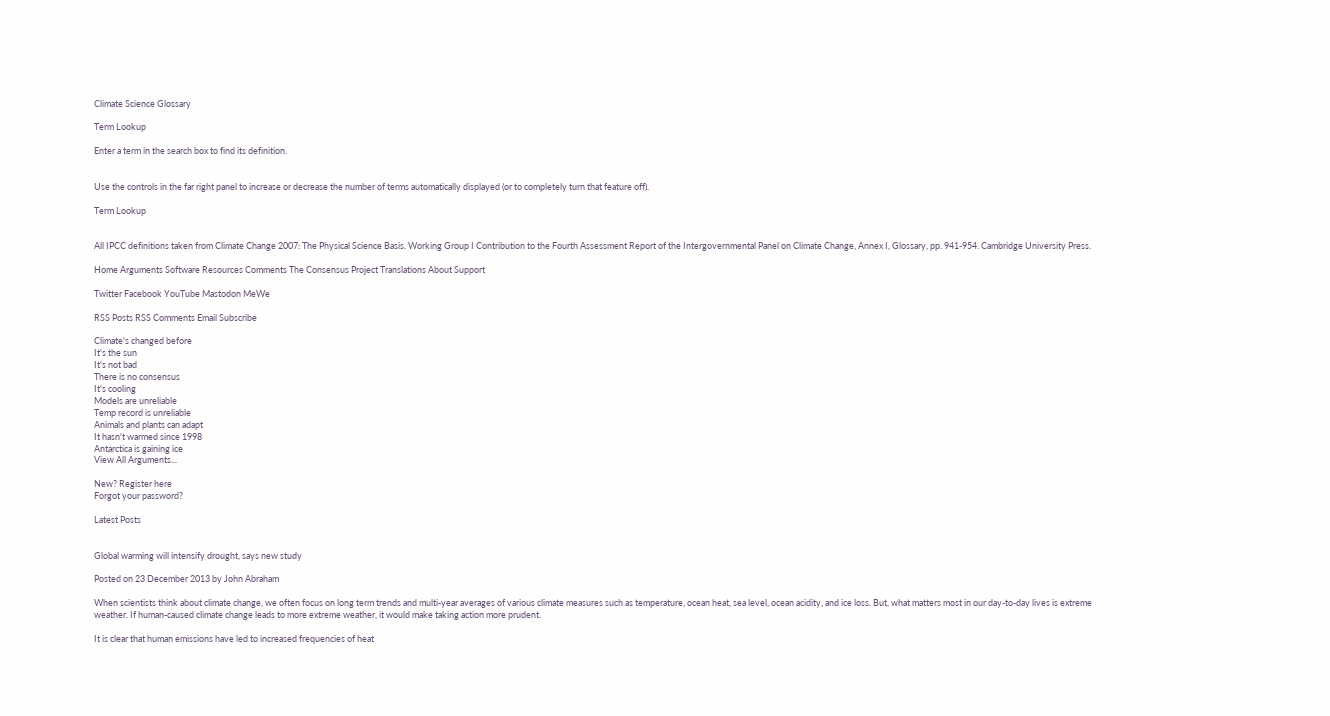Climate Science Glossary

Term Lookup

Enter a term in the search box to find its definition.


Use the controls in the far right panel to increase or decrease the number of terms automatically displayed (or to completely turn that feature off).

Term Lookup


All IPCC definitions taken from Climate Change 2007: The Physical Science Basis. Working Group I Contribution to the Fourth Assessment Report of the Intergovernmental Panel on Climate Change, Annex I, Glossary, pp. 941-954. Cambridge University Press.

Home Arguments Software Resources Comments The Consensus Project Translations About Support

Twitter Facebook YouTube Mastodon MeWe

RSS Posts RSS Comments Email Subscribe

Climate's changed before
It's the sun
It's not bad
There is no consensus
It's cooling
Models are unreliable
Temp record is unreliable
Animals and plants can adapt
It hasn't warmed since 1998
Antarctica is gaining ice
View All Arguments...

New? Register here
Forgot your password?

Latest Posts


Global warming will intensify drought, says new study

Posted on 23 December 2013 by John Abraham

When scientists think about climate change, we often focus on long term trends and multi-year averages of various climate measures such as temperature, ocean heat, sea level, ocean acidity, and ice loss. But, what matters most in our day-to-day lives is extreme weather. If human-caused climate change leads to more extreme weather, it would make taking action more prudent.

It is clear that human emissions have led to increased frequencies of heat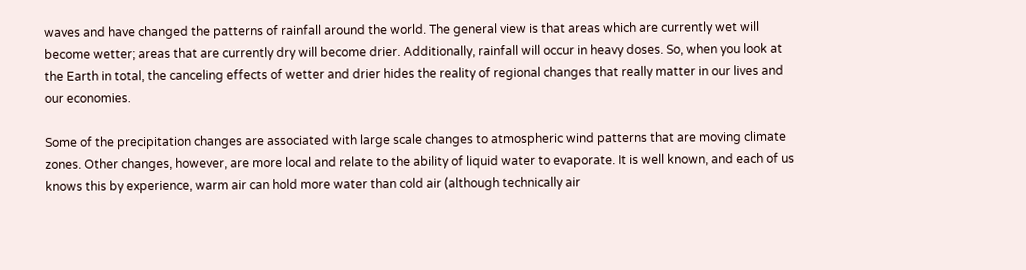waves and have changed the patterns of rainfall around the world. The general view is that areas which are currently wet will become wetter; areas that are currently dry will become drier. Additionally, rainfall will occur in heavy doses. So, when you look at the Earth in total, the canceling effects of wetter and drier hides the reality of regional changes that really matter in our lives and our economies.

Some of the precipitation changes are associated with large scale changes to atmospheric wind patterns that are moving climate zones. Other changes, however, are more local and relate to the ability of liquid water to evaporate. It is well known, and each of us knows this by experience, warm air can hold more water than cold air (although technically air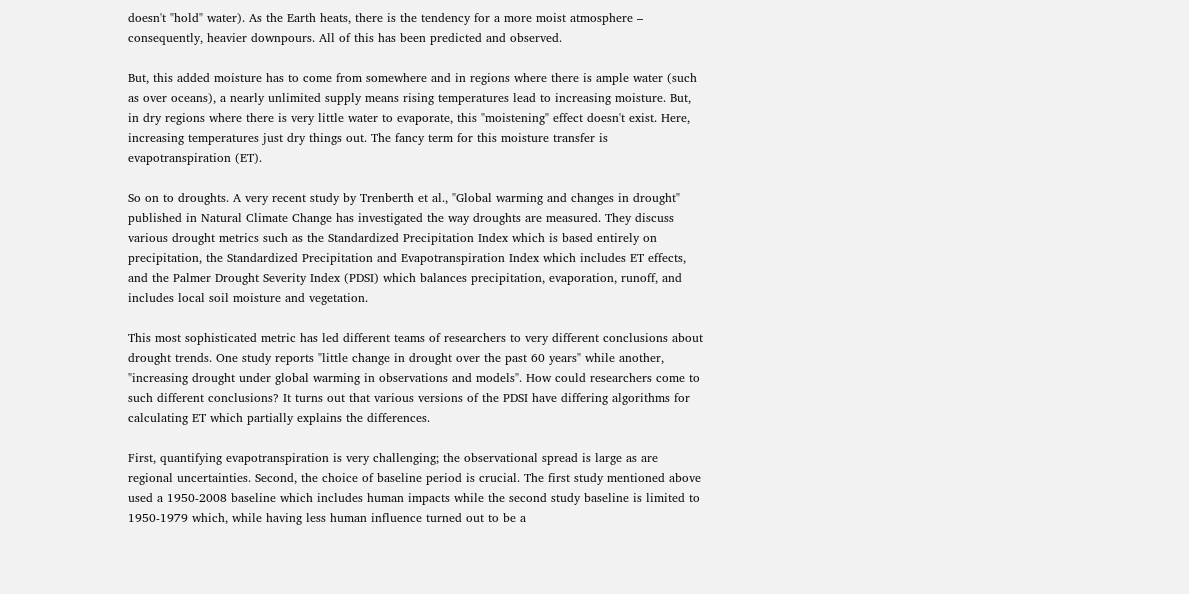doesn't "hold" water). As the Earth heats, there is the tendency for a more moist atmosphere – consequently, heavier downpours. All of this has been predicted and observed.

But, this added moisture has to come from somewhere and in regions where there is ample water (such as over oceans), a nearly unlimited supply means rising temperatures lead to increasing moisture. But, in dry regions where there is very little water to evaporate, this "moistening" effect doesn't exist. Here, increasing temperatures just dry things out. The fancy term for this moisture transfer is evapotranspiration (ET).

So on to droughts. A very recent study by Trenberth et al., "Global warming and changes in drought" published in Natural Climate Change has investigated the way droughts are measured. They discuss various drought metrics such as the Standardized Precipitation Index which is based entirely on precipitation, the Standardized Precipitation and Evapotranspiration Index which includes ET effects, and the Palmer Drought Severity Index (PDSI) which balances precipitation, evaporation, runoff, and includes local soil moisture and vegetation.

This most sophisticated metric has led different teams of researchers to very different conclusions about drought trends. One study reports "little change in drought over the past 60 years" while another, "increasing drought under global warming in observations and models". How could researchers come to such different conclusions? It turns out that various versions of the PDSI have differing algorithms for calculating ET which partially explains the differences.

First, quantifying evapotranspiration is very challenging; the observational spread is large as are regional uncertainties. Second, the choice of baseline period is crucial. The first study mentioned above used a 1950-2008 baseline which includes human impacts while the second study baseline is limited to 1950-1979 which, while having less human influence turned out to be a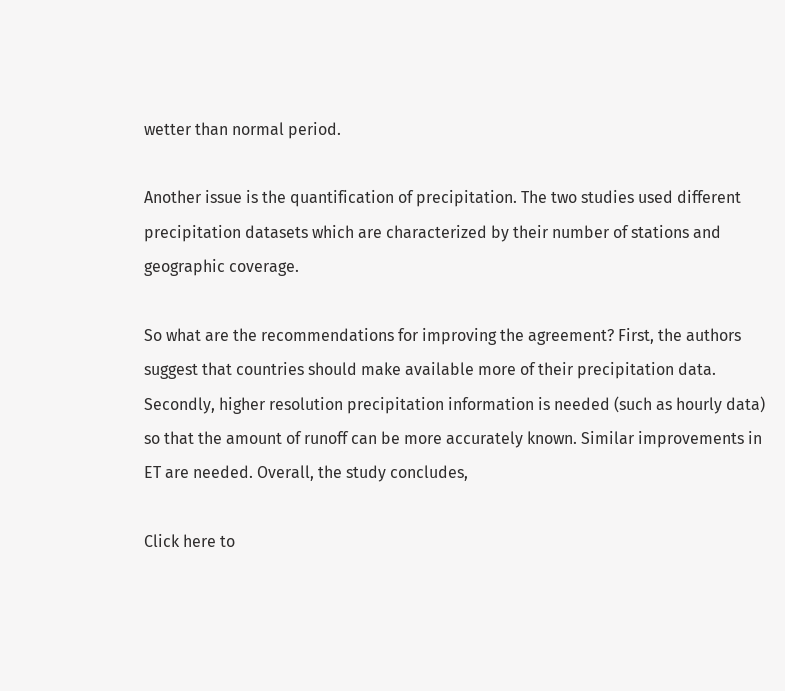wetter than normal period.

Another issue is the quantification of precipitation. The two studies used different precipitation datasets which are characterized by their number of stations and geographic coverage.

So what are the recommendations for improving the agreement? First, the authors suggest that countries should make available more of their precipitation data. Secondly, higher resolution precipitation information is needed (such as hourly data) so that the amount of runoff can be more accurately known. Similar improvements in ET are needed. Overall, the study concludes,

Click here to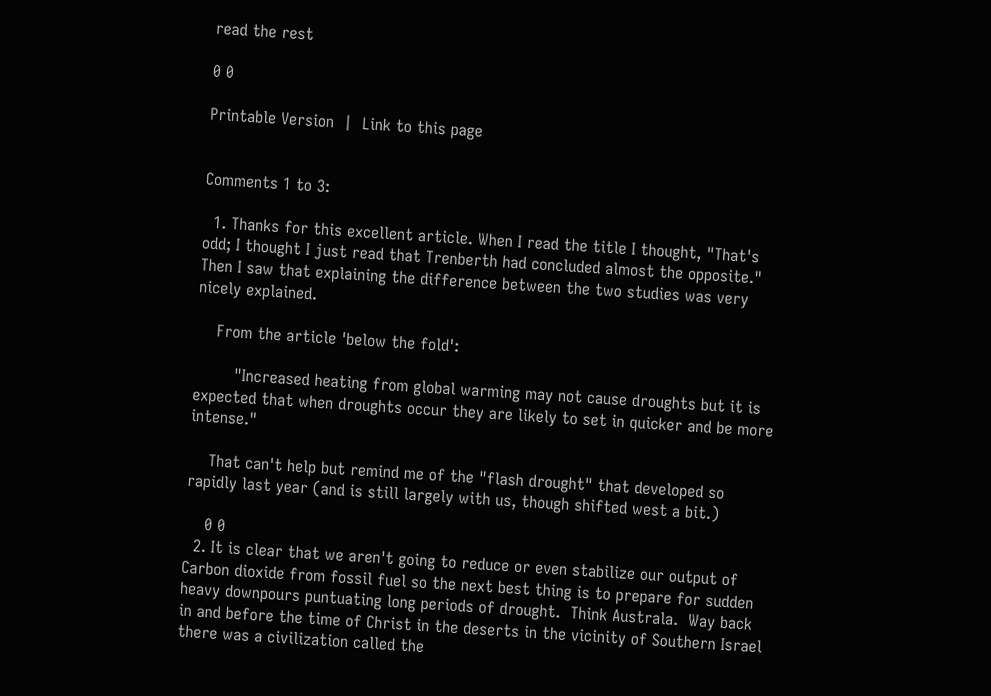read the rest

0 0

Printable Version  |  Link to this page


Comments 1 to 3:

  1. Thanks for this excellent article. When I read the title I thought, "That's odd; I thought I just read that Trenberth had concluded almost the opposite." Then I saw that explaining the difference between the two studies was very nicely explained.

    From the article 'below the fold':

        "Increased heating from global warming may not cause droughts but it is expected that when droughts occur they are likely to set in quicker and be more intense."

    That can't help but remind me of the "flash drought" that developed so rapidly last year (and is still largely with us, though shifted west a bit.)

    0 0
  2. It is clear that we aren't going to reduce or even stabilize our output of Carbon dioxide from fossil fuel so the next best thing is to prepare for sudden heavy downpours puntuating long periods of drought.  Think Australa.  Way back in and before the time of Christ in the deserts in the vicinity of Southern Israel there was a civilization called the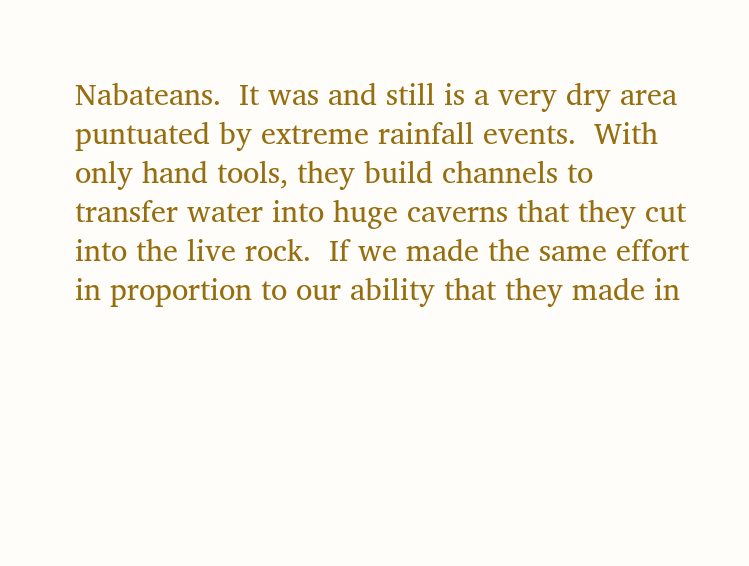Nabateans.  It was and still is a very dry area puntuated by extreme rainfall events.  With only hand tools, they build channels to transfer water into huge caverns that they cut into the live rock.  If we made the same effort in proportion to our ability that they made in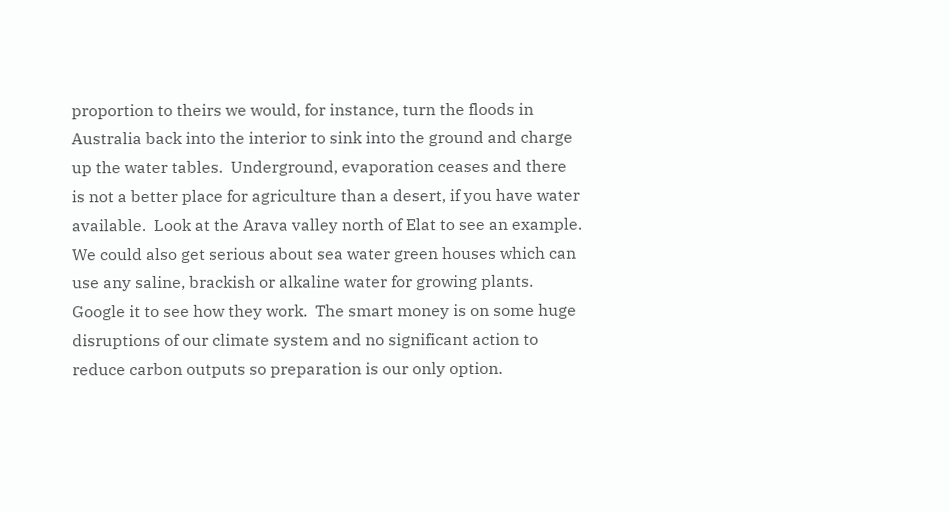proportion to theirs we would, for instance, turn the floods in Australia back into the interior to sink into the ground and charge up the water tables.  Underground, evaporation ceases and there is not a better place for agriculture than a desert, if you have water available.  Look at the Arava valley north of Elat to see an example.  We could also get serious about sea water green houses which can use any saline, brackish or alkaline water for growing plants.  Google it to see how they work.  The smart money is on some huge disruptions of our climate system and no significant action to reduce carbon outputs so preparation is our only option.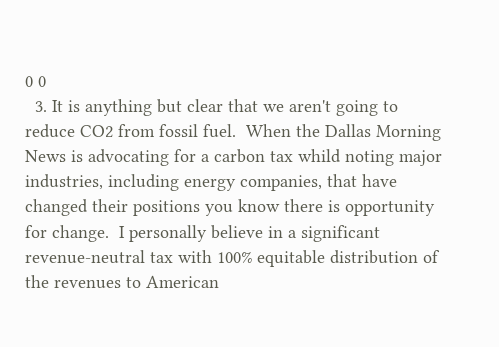0 0
  3. It is anything but clear that we aren't going to reduce CO2 from fossil fuel.  When the Dallas Morning News is advocating for a carbon tax whild noting major industries, including energy companies, that have changed their positions you know there is opportunity for change.  I personally believe in a significant revenue-neutral tax with 100% equitable distribution of the revenues to American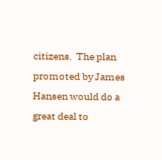citizens.  The plan promoted by James Hansen would do a great deal to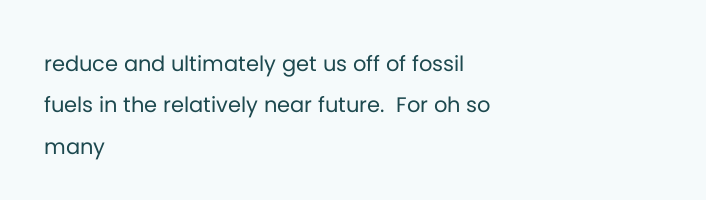reduce and ultimately get us off of fossil fuels in the relatively near future.  For oh so many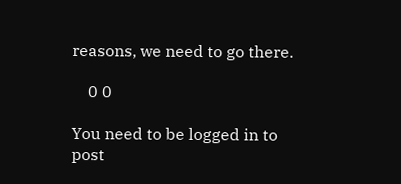reasons, we need to go there.

    0 0

You need to be logged in to post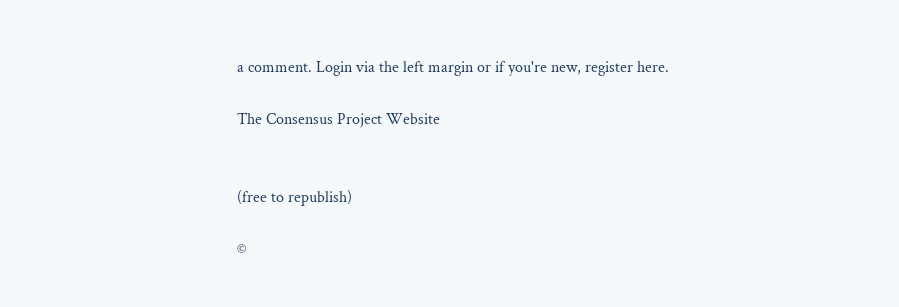a comment. Login via the left margin or if you're new, register here.

The Consensus Project Website


(free to republish)

©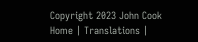Copyright 2023 John Cook
Home | Translations |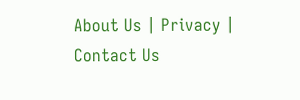About Us | Privacy | Contact Us